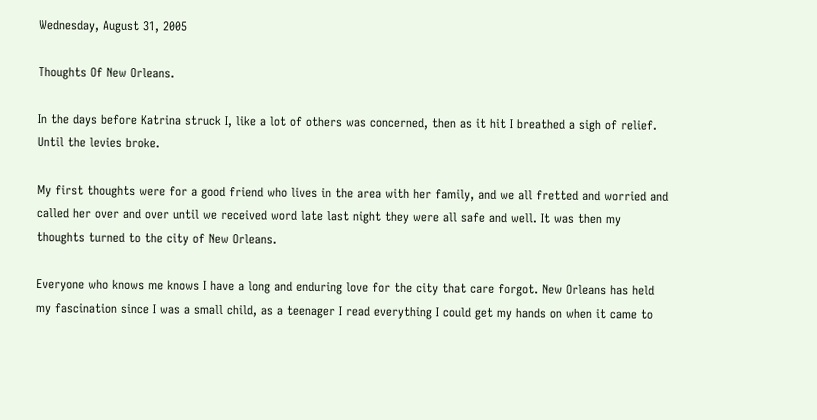Wednesday, August 31, 2005

Thoughts Of New Orleans.

In the days before Katrina struck I, like a lot of others was concerned, then as it hit I breathed a sigh of relief. Until the levies broke.

My first thoughts were for a good friend who lives in the area with her family, and we all fretted and worried and called her over and over until we received word late last night they were all safe and well. It was then my thoughts turned to the city of New Orleans.

Everyone who knows me knows I have a long and enduring love for the city that care forgot. New Orleans has held my fascination since I was a small child, as a teenager I read everything I could get my hands on when it came to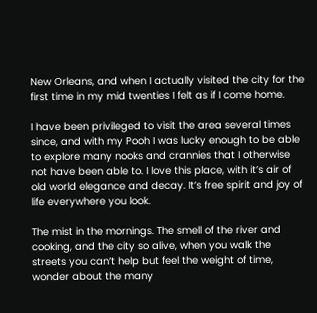New Orleans, and when I actually visited the city for the first time in my mid twenties I felt as if I come home.

I have been privileged to visit the area several times since, and with my Pooh I was lucky enough to be able to explore many nooks and crannies that I otherwise not have been able to. I love this place, with it’s air of old world elegance and decay. It’s free spirit and joy of life everywhere you look.

The mist in the mornings. The smell of the river and cooking, and the city so alive, when you walk the streets you can’t help but feel the weight of time, wonder about the many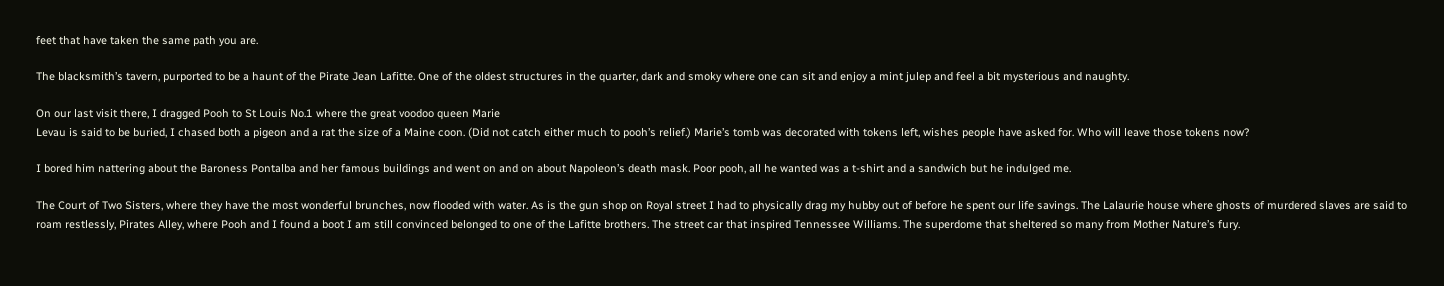feet that have taken the same path you are.

The blacksmith’s tavern, purported to be a haunt of the Pirate Jean Lafitte. One of the oldest structures in the quarter, dark and smoky where one can sit and enjoy a mint julep and feel a bit mysterious and naughty.

On our last visit there, I dragged Pooh to St Louis No.1 where the great voodoo queen Marie
Levau is said to be buried, I chased both a pigeon and a rat the size of a Maine coon. (Did not catch either much to pooh’s relief.) Marie’s tomb was decorated with tokens left, wishes people have asked for. Who will leave those tokens now?

I bored him nattering about the Baroness Pontalba and her famous buildings and went on and on about Napoleon’s death mask. Poor pooh, all he wanted was a t-shirt and a sandwich but he indulged me.

The Court of Two Sisters, where they have the most wonderful brunches, now flooded with water. As is the gun shop on Royal street I had to physically drag my hubby out of before he spent our life savings. The Lalaurie house where ghosts of murdered slaves are said to roam restlessly, Pirates Alley, where Pooh and I found a boot I am still convinced belonged to one of the Lafitte brothers. The street car that inspired Tennessee Williams. The superdome that sheltered so many from Mother Nature’s fury.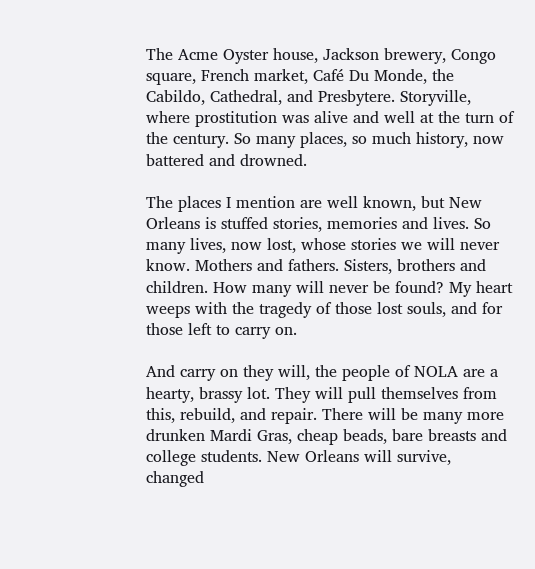The Acme Oyster house, Jackson brewery, Congo square, French market, Café Du Monde, the Cabildo, Cathedral, and Presbytere. Storyville, where prostitution was alive and well at the turn of the century. So many places, so much history, now battered and drowned.

The places I mention are well known, but New Orleans is stuffed stories, memories and lives. So many lives, now lost, whose stories we will never know. Mothers and fathers. Sisters, brothers and children. How many will never be found? My heart weeps with the tragedy of those lost souls, and for those left to carry on.

And carry on they will, the people of NOLA are a hearty, brassy lot. They will pull themselves from this, rebuild, and repair. There will be many more drunken Mardi Gras, cheap beads, bare breasts and college students. New Orleans will survive, changed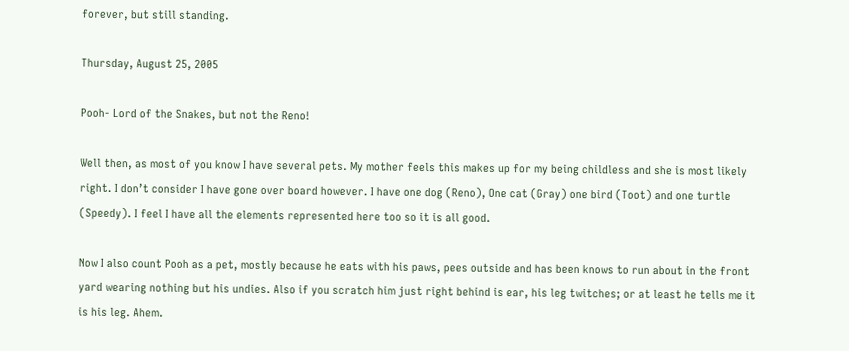forever, but still standing.

Thursday, August 25, 2005

Pooh- Lord of the Snakes, but not the Reno!

Well then, as most of you know I have several pets. My mother feels this makes up for my being childless and she is most likely right. I don’t consider I have gone over board however. I have one dog (Reno), One cat (Gray) one bird (Toot) and one turtle (Speedy). I feel I have all the elements represented here too so it is all good.

Now I also count Pooh as a pet, mostly because he eats with his paws, pees outside and has been knows to run about in the front yard wearing nothing but his undies. Also if you scratch him just right behind is ear, his leg twitches; or at least he tells me it is his leg. Ahem.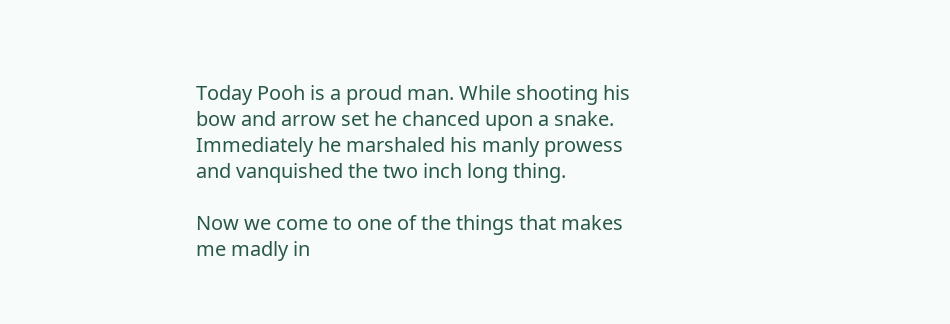Today Pooh is a proud man. While shooting his bow and arrow set he chanced upon a snake. Immediately he marshaled his manly prowess and vanquished the two inch long thing.

Now we come to one of the things that makes me madly in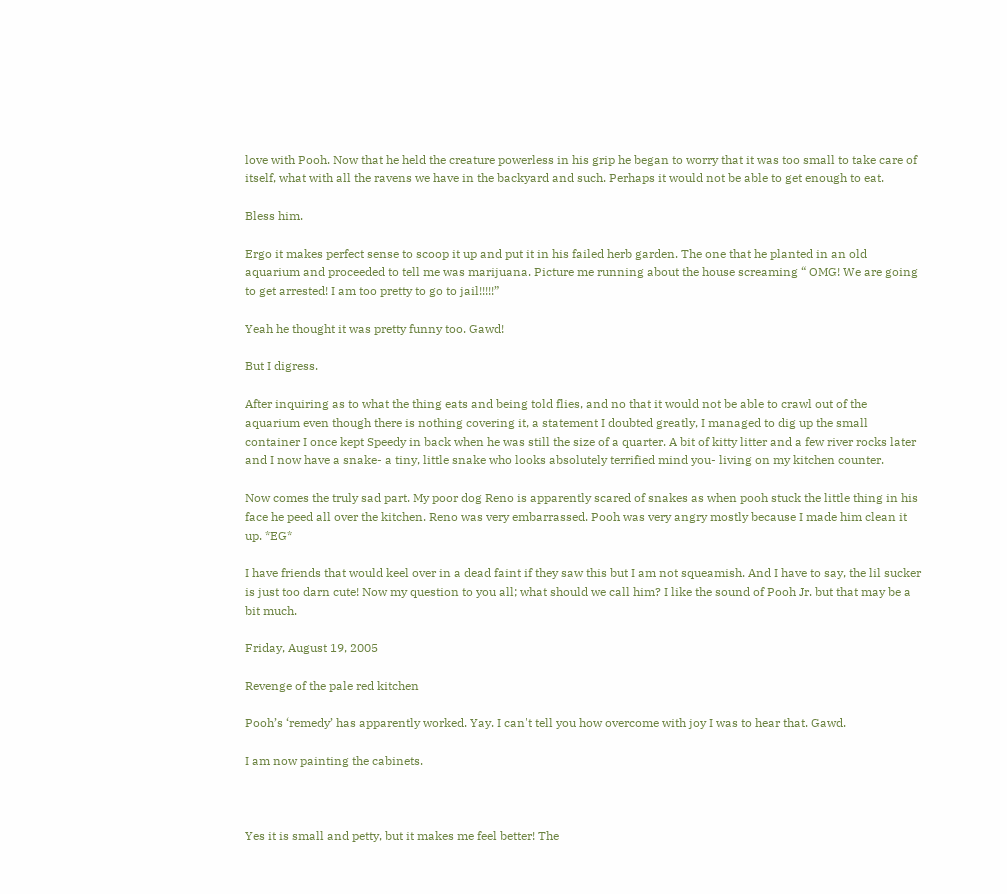love with Pooh. Now that he held the creature powerless in his grip he began to worry that it was too small to take care of itself, what with all the ravens we have in the backyard and such. Perhaps it would not be able to get enough to eat.

Bless him.

Ergo it makes perfect sense to scoop it up and put it in his failed herb garden. The one that he planted in an old aquarium and proceeded to tell me was marijuana. Picture me running about the house screaming “ OMG! We are going to get arrested! I am too pretty to go to jail!!!!!”

Yeah he thought it was pretty funny too. Gawd!

But I digress.

After inquiring as to what the thing eats and being told flies, and no that it would not be able to crawl out of the aquarium even though there is nothing covering it, a statement I doubted greatly, I managed to dig up the small container I once kept Speedy in back when he was still the size of a quarter. A bit of kitty litter and a few river rocks later and I now have a snake- a tiny, little snake who looks absolutely terrified mind you- living on my kitchen counter.

Now comes the truly sad part. My poor dog Reno is apparently scared of snakes as when pooh stuck the little thing in his face he peed all over the kitchen. Reno was very embarrassed. Pooh was very angry mostly because I made him clean it up. *EG*

I have friends that would keel over in a dead faint if they saw this but I am not squeamish. And I have to say, the lil sucker is just too darn cute! Now my question to you all; what should we call him? I like the sound of Pooh Jr. but that may be a bit much.

Friday, August 19, 2005

Revenge of the pale red kitchen

Pooh’s ‘remedy’ has apparently worked. Yay. I can't tell you how overcome with joy I was to hear that. Gawd.

I am now painting the cabinets.



Yes it is small and petty, but it makes me feel better! The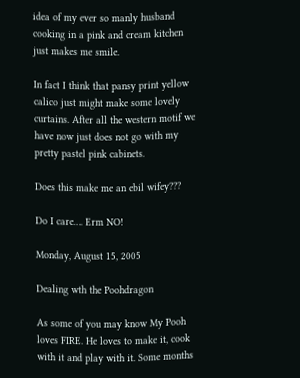idea of my ever so manly husband cooking in a pink and cream kitchen just makes me smile.

In fact I think that pansy print yellow calico just might make some lovely curtains. After all the western motif we have now just does not go with my pretty pastel pink cabinets.

Does this make me an ebil wifey???

Do I care…. Erm NO!

Monday, August 15, 2005

Dealing wth the Poohdragon

As some of you may know My Pooh loves FIRE. He loves to make it, cook with it and play with it. Some months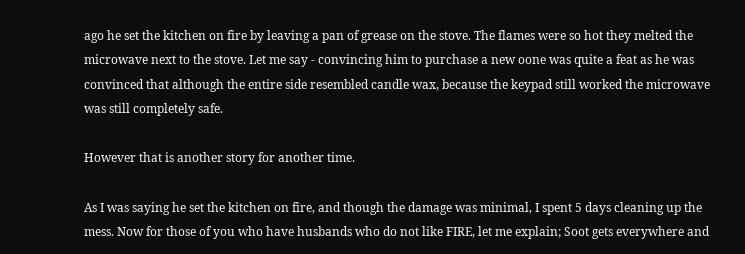ago he set the kitchen on fire by leaving a pan of grease on the stove. The flames were so hot they melted the microwave next to the stove. Let me say - convincing him to purchase a new oone was quite a feat as he was convinced that although the entire side resembled candle wax, because the keypad still worked the microwave was still completely safe.

However that is another story for another time.

As I was saying he set the kitchen on fire, and though the damage was minimal, I spent 5 days cleaning up the mess. Now for those of you who have husbands who do not like FIRE, let me explain; Soot gets everywhere and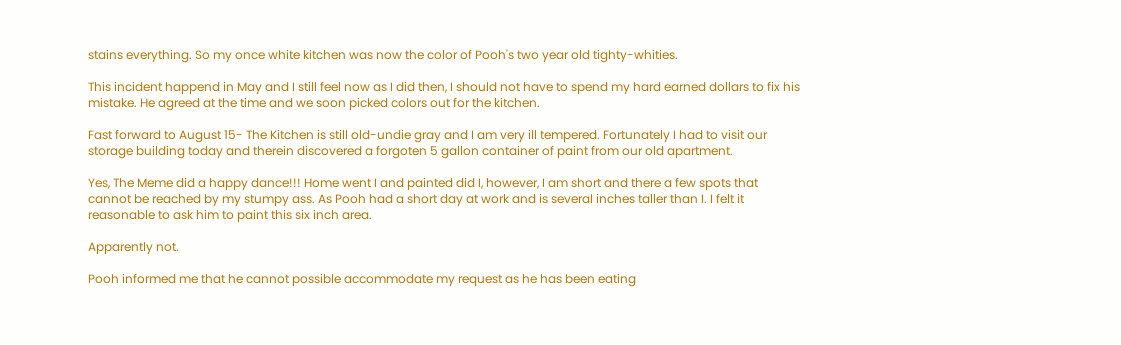stains everything. So my once white kitchen was now the color of Pooh's two year old tighty-whities.

This incident happend in May and I still feel now as I did then, I should not have to spend my hard earned dollars to fix his mistake. He agreed at the time and we soon picked colors out for the kitchen.

Fast forward to August 15- The Kitchen is still old-undie gray and I am very ill tempered. Fortunately I had to visit our storage building today and therein discovered a forgoten 5 gallon container of paint from our old apartment.

Yes, The Meme did a happy dance!!! Home went I and painted did I, however, I am short and there a few spots that cannot be reached by my stumpy ass. As Pooh had a short day at work and is several inches taller than I. I felt it reasonable to ask him to paint this six inch area.

Apparently not.

Pooh informed me that he cannot possible accommodate my request as he has been eating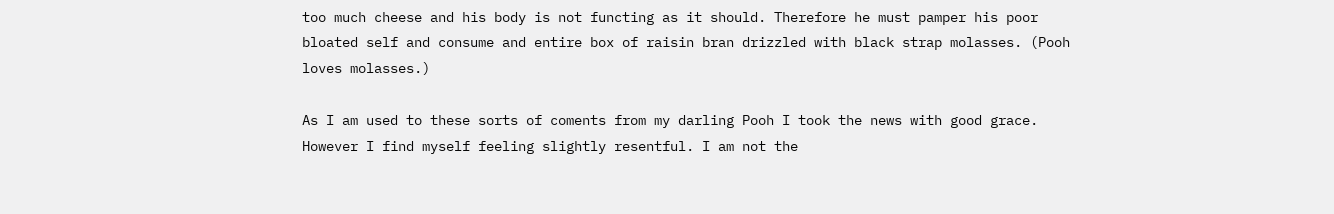too much cheese and his body is not functing as it should. Therefore he must pamper his poor bloated self and consume and entire box of raisin bran drizzled with black strap molasses. (Pooh loves molasses.)

As I am used to these sorts of coments from my darling Pooh I took the news with good grace. However I find myself feeling slightly resentful. I am not the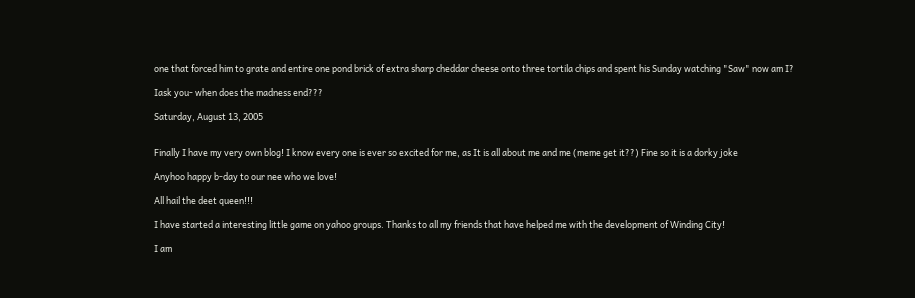one that forced him to grate and entire one pond brick of extra sharp cheddar cheese onto three tortila chips and spent his Sunday watching "Saw" now am I?

Iask you- when does the madness end???

Saturday, August 13, 2005


Finally I have my very own blog! I know every one is ever so excited for me, as It is all about me and me (meme get it??) Fine so it is a dorky joke

Anyhoo happy b-day to our nee who we love!

All hail the deet queen!!!

I have started a interesting little game on yahoo groups. Thanks to all my friends that have helped me with the development of Winding City!

I am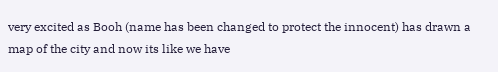very excited as Booh (name has been changed to protect the innocent) has drawn a map of the city and now its like we have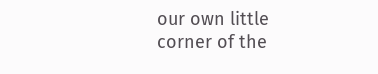our own little corner of the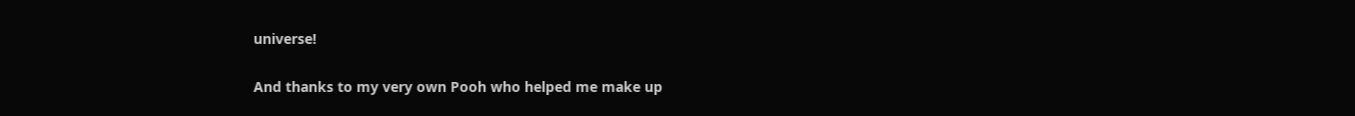universe!

And thanks to my very own Pooh who helped me make up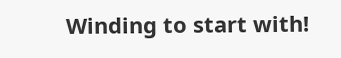Winding to start with!